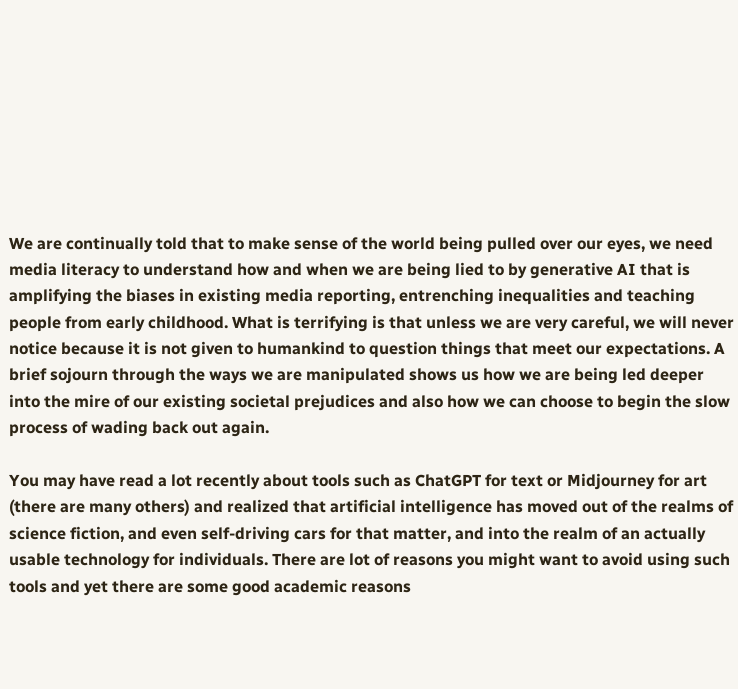We are continually told that to make sense of the world being pulled over our eyes, we need media literacy to understand how and when we are being lied to by generative AI that is amplifying the biases in existing media reporting, entrenching inequalities and teaching people from early childhood. What is terrifying is that unless we are very careful, we will never notice because it is not given to humankind to question things that meet our expectations. A brief sojourn through the ways we are manipulated shows us how we are being led deeper into the mire of our existing societal prejudices and also how we can choose to begin the slow process of wading back out again.

You may have read a lot recently about tools such as ChatGPT for text or Midjourney for art (there are many others) and realized that artificial intelligence has moved out of the realms of science fiction, and even self-driving cars for that matter, and into the realm of an actually usable technology for individuals. There are lot of reasons you might want to avoid using such tools and yet there are some good academic reasons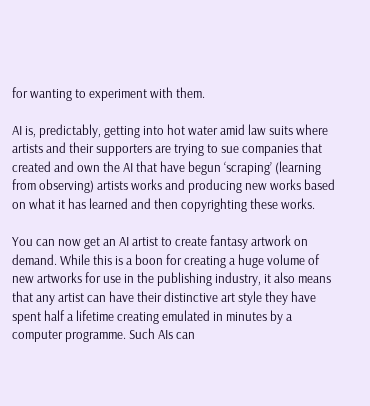for wanting to experiment with them.

AI is, predictably, getting into hot water amid law suits where artists and their supporters are trying to sue companies that created and own the AI that have begun ‘scraping’ (learning from observing) artists works and producing new works based on what it has learned and then copyrighting these works.

You can now get an AI artist to create fantasy artwork on demand. While this is a boon for creating a huge volume of new artworks for use in the publishing industry, it also means that any artist can have their distinctive art style they have spent half a lifetime creating emulated in minutes by a computer programme. Such AIs can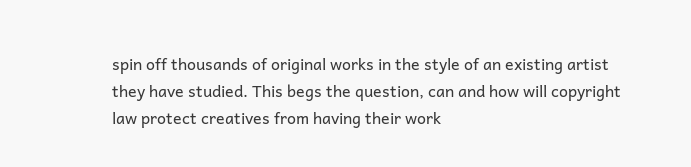spin off thousands of original works in the style of an existing artist they have studied. This begs the question, can and how will copyright law protect creatives from having their work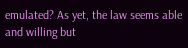emulated? As yet, the law seems able and willing but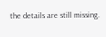the details are still missing.